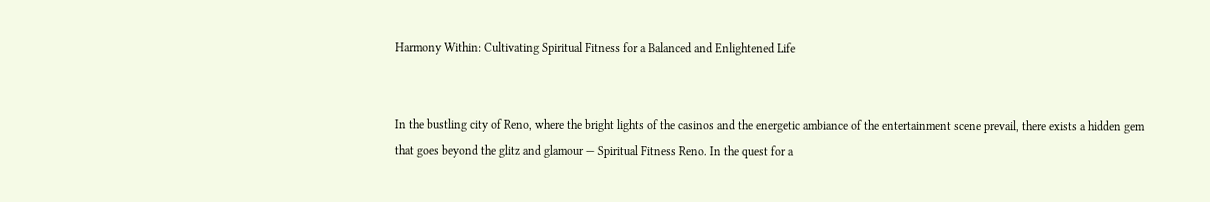Harmony Within: Cultivating Spiritual Fitness for a Balanced and Enlightened Life


In the bustling city of Reno, where the bright lights of the casinos and the energetic ambiance of the entertainment scene prevail, there exists a hidden gem that goes beyond the glitz and glamour — Spiritual Fitness Reno. In the quest for a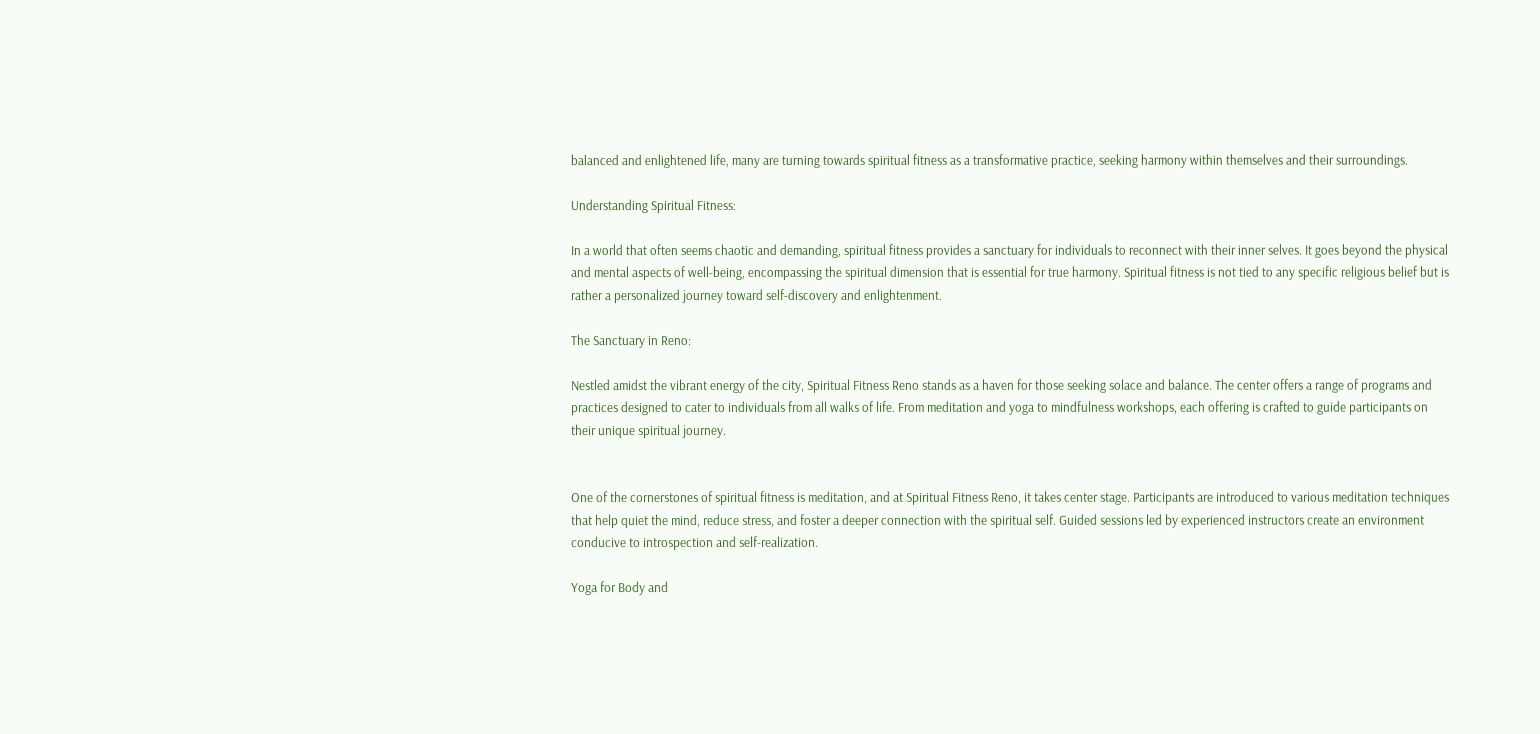balanced and enlightened life, many are turning towards spiritual fitness as a transformative practice, seeking harmony within themselves and their surroundings.

Understanding Spiritual Fitness:

In a world that often seems chaotic and demanding, spiritual fitness provides a sanctuary for individuals to reconnect with their inner selves. It goes beyond the physical and mental aspects of well-being, encompassing the spiritual dimension that is essential for true harmony. Spiritual fitness is not tied to any specific religious belief but is rather a personalized journey toward self-discovery and enlightenment.

The Sanctuary in Reno:

Nestled amidst the vibrant energy of the city, Spiritual Fitness Reno stands as a haven for those seeking solace and balance. The center offers a range of programs and practices designed to cater to individuals from all walks of life. From meditation and yoga to mindfulness workshops, each offering is crafted to guide participants on their unique spiritual journey.


One of the cornerstones of spiritual fitness is meditation, and at Spiritual Fitness Reno, it takes center stage. Participants are introduced to various meditation techniques that help quiet the mind, reduce stress, and foster a deeper connection with the spiritual self. Guided sessions led by experienced instructors create an environment conducive to introspection and self-realization.

Yoga for Body and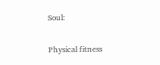Soul:

Physical fitness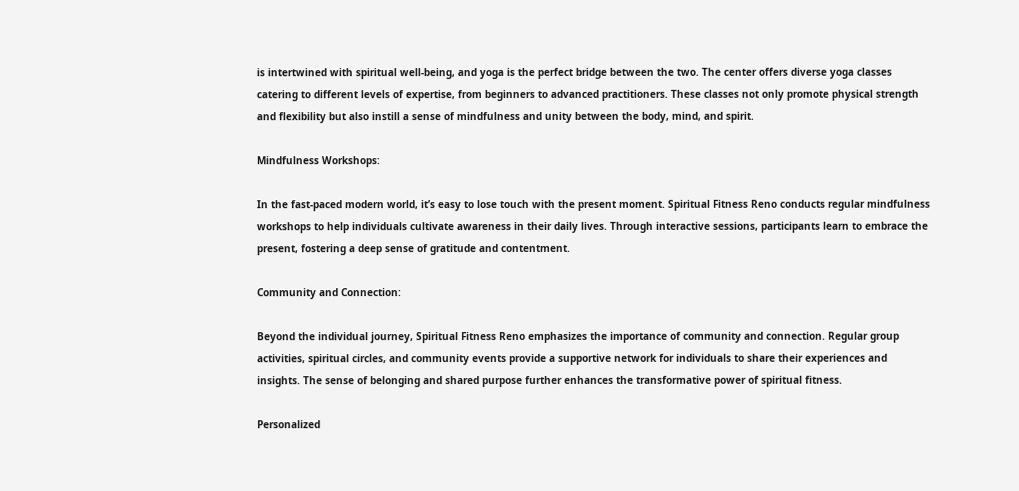is intertwined with spiritual well-being, and yoga is the perfect bridge between the two. The center offers diverse yoga classes catering to different levels of expertise, from beginners to advanced practitioners. These classes not only promote physical strength and flexibility but also instill a sense of mindfulness and unity between the body, mind, and spirit.

Mindfulness Workshops:

In the fast-paced modern world, it’s easy to lose touch with the present moment. Spiritual Fitness Reno conducts regular mindfulness workshops to help individuals cultivate awareness in their daily lives. Through interactive sessions, participants learn to embrace the present, fostering a deep sense of gratitude and contentment.

Community and Connection:

Beyond the individual journey, Spiritual Fitness Reno emphasizes the importance of community and connection. Regular group activities, spiritual circles, and community events provide a supportive network for individuals to share their experiences and insights. The sense of belonging and shared purpose further enhances the transformative power of spiritual fitness.

Personalized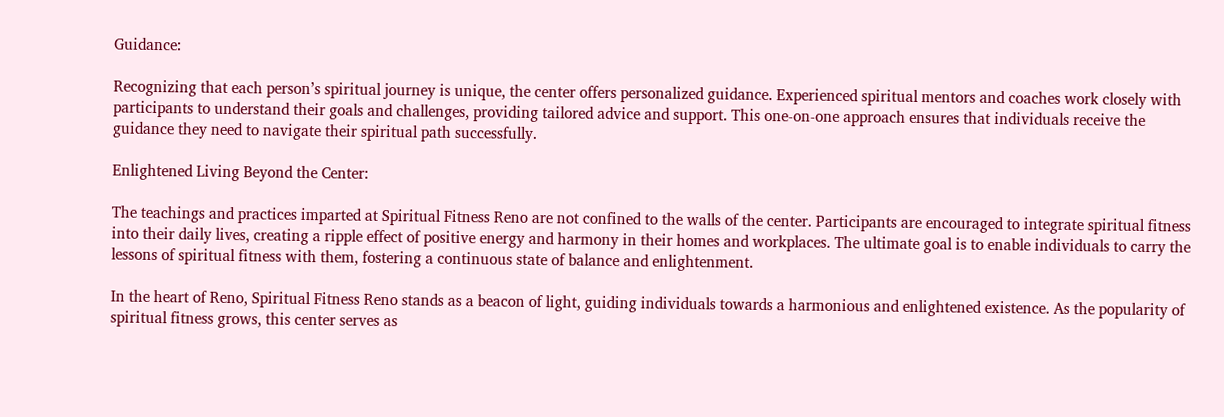Guidance:

Recognizing that each person’s spiritual journey is unique, the center offers personalized guidance. Experienced spiritual mentors and coaches work closely with participants to understand their goals and challenges, providing tailored advice and support. This one-on-one approach ensures that individuals receive the guidance they need to navigate their spiritual path successfully.

Enlightened Living Beyond the Center:

The teachings and practices imparted at Spiritual Fitness Reno are not confined to the walls of the center. Participants are encouraged to integrate spiritual fitness into their daily lives, creating a ripple effect of positive energy and harmony in their homes and workplaces. The ultimate goal is to enable individuals to carry the lessons of spiritual fitness with them, fostering a continuous state of balance and enlightenment.

In the heart of Reno, Spiritual Fitness Reno stands as a beacon of light, guiding individuals towards a harmonious and enlightened existence. As the popularity of spiritual fitness grows, this center serves as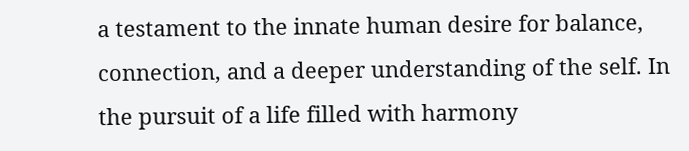a testament to the innate human desire for balance, connection, and a deeper understanding of the self. In the pursuit of a life filled with harmony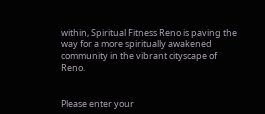within, Spiritual Fitness Reno is paving the way for a more spiritually awakened community in the vibrant cityscape of Reno.


Please enter your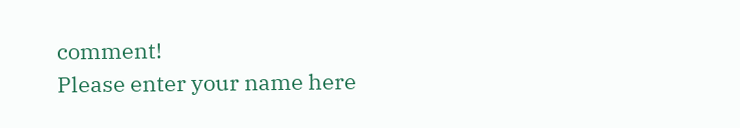comment!
Please enter your name here